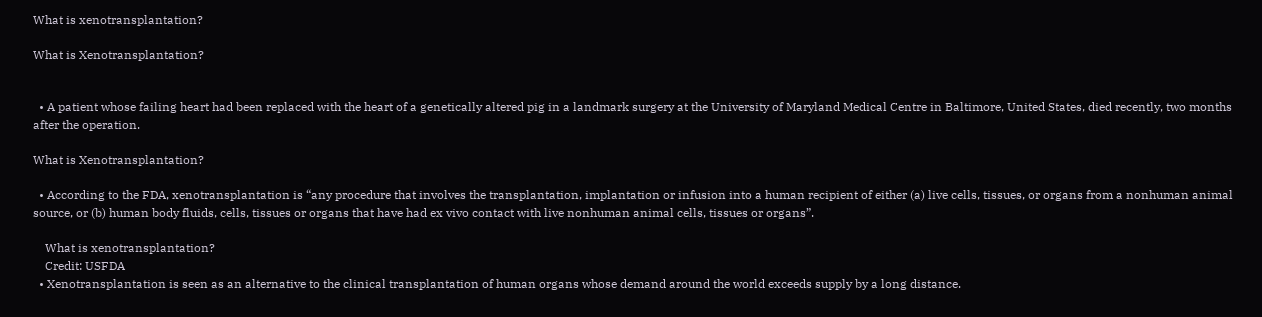What is xenotransplantation?

What is Xenotransplantation?


  • A patient whose failing heart had been replaced with the heart of a genetically altered pig in a landmark surgery at the University of Maryland Medical Centre in Baltimore, United States, died recently, two months after the operation.

What is Xenotransplantation?

  • According to the FDA, xenotransplantation is “any procedure that involves the transplantation, implantation or infusion into a human recipient of either (a) live cells, tissues, or organs from a nonhuman animal source, or (b) human body fluids, cells, tissues or organs that have had ex vivo contact with live nonhuman animal cells, tissues or organs”.

    What is xenotransplantation?
    Credit: USFDA
  • Xenotransplantation is seen as an alternative to the clinical transplantation of human organs whose demand around the world exceeds supply by a long distance.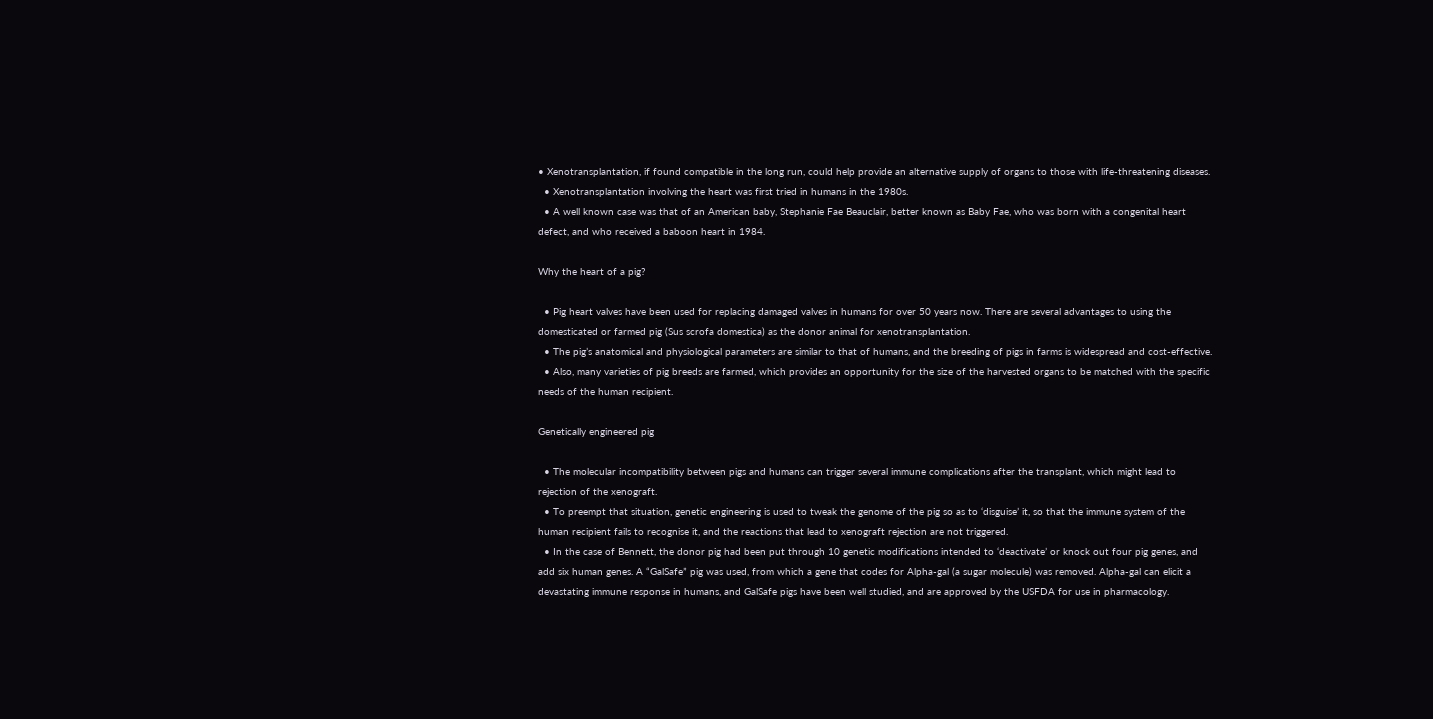• Xenotransplantation, if found compatible in the long run, could help provide an alternative supply of organs to those with life-threatening diseases.
  • Xenotransplantation involving the heart was first tried in humans in the 1980s.
  • A well known case was that of an American baby, Stephanie Fae Beauclair, better known as Baby Fae, who was born with a congenital heart defect, and who received a baboon heart in 1984.

Why the heart of a pig?

  • Pig heart valves have been used for replacing damaged valves in humans for over 50 years now. There are several advantages to using the domesticated or farmed pig (Sus scrofa domestica) as the donor animal for xenotransplantation.
  • The pig’s anatomical and physiological parameters are similar to that of humans, and the breeding of pigs in farms is widespread and cost-effective.
  • Also, many varieties of pig breeds are farmed, which provides an opportunity for the size of the harvested organs to be matched with the specific needs of the human recipient.

Genetically engineered pig

  • The molecular incompatibility between pigs and humans can trigger several immune complications after the transplant, which might lead to rejection of the xenograft.
  • To preempt that situation, genetic engineering is used to tweak the genome of the pig so as to ‘disguise’ it, so that the immune system of the human recipient fails to recognise it, and the reactions that lead to xenograft rejection are not triggered.
  • In the case of Bennett, the donor pig had been put through 10 genetic modifications intended to ‘deactivate’ or knock out four pig genes, and add six human genes. A “GalSafe” pig was used, from which a gene that codes for Alpha-gal (a sugar molecule) was removed. Alpha-gal can elicit a devastating immune response in humans, and GalSafe pigs have been well studied, and are approved by the USFDA for use in pharmacology.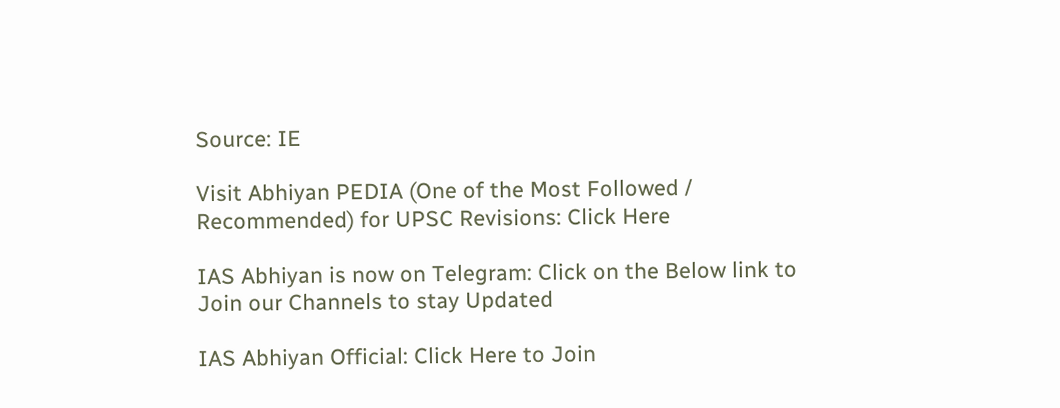Source: IE

Visit Abhiyan PEDIA (One of the Most Followed / Recommended) for UPSC Revisions: Click Here

IAS Abhiyan is now on Telegram: Click on the Below link to Join our Channels to stay Updated

IAS Abhiyan Official: Click Here to Join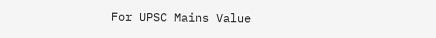For UPSC Mains Value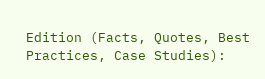Edition (Facts, Quotes, Best Practices, Case Studies):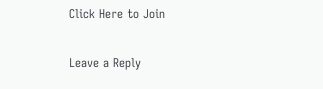Click Here to Join

Leave a Reply